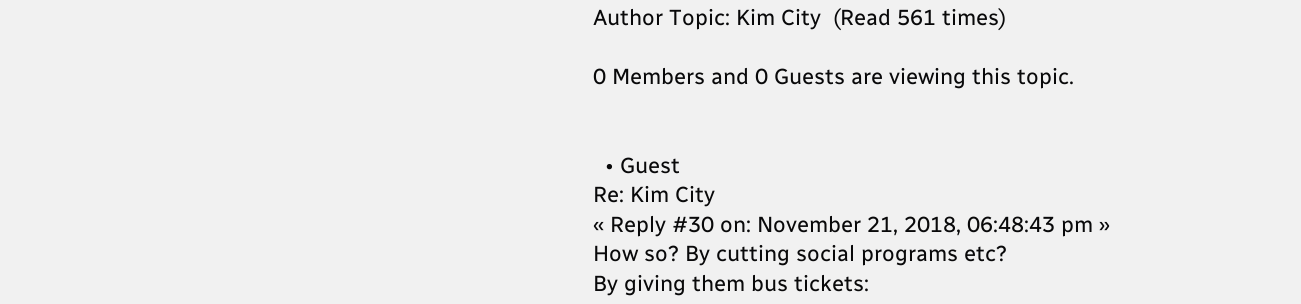Author Topic: Kim City  (Read 561 times)

0 Members and 0 Guests are viewing this topic.


  • Guest
Re: Kim City
« Reply #30 on: November 21, 2018, 06:48:43 pm »
How so? By cutting social programs etc?
By giving them bus tickets: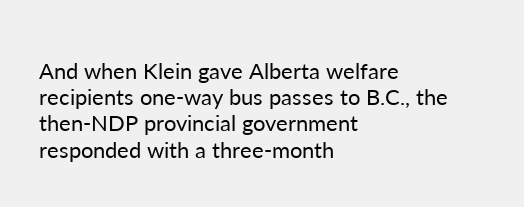And when Klein gave Alberta welfare recipients one-way bus passes to B.C., the then-NDP provincial government responded with a three-month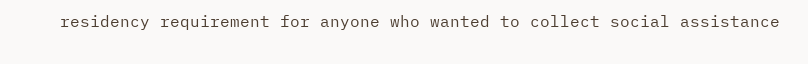residency requirement for anyone who wanted to collect social assistance